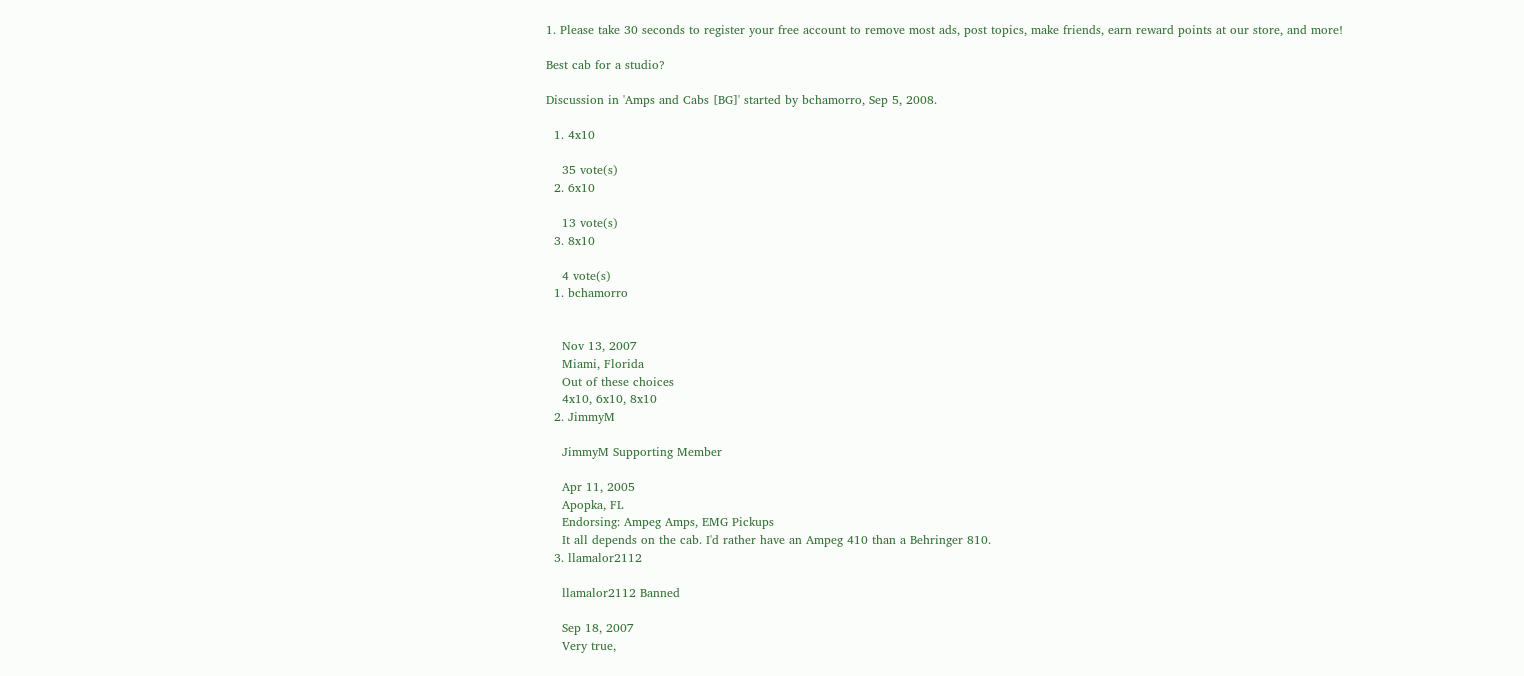1. Please take 30 seconds to register your free account to remove most ads, post topics, make friends, earn reward points at our store, and more!

Best cab for a studio?

Discussion in 'Amps and Cabs [BG]' started by bchamorro, Sep 5, 2008.

  1. 4x10

    35 vote(s)
  2. 6x10

    13 vote(s)
  3. 8x10

    4 vote(s)
  1. bchamorro


    Nov 13, 2007
    Miami, Florida
    Out of these choices
    4x10, 6x10, 8x10
  2. JimmyM

    JimmyM Supporting Member

    Apr 11, 2005
    Apopka, FL
    Endorsing: Ampeg Amps, EMG Pickups
    It all depends on the cab. I'd rather have an Ampeg 410 than a Behringer 810.
  3. llamalor2112

    llamalor2112 Banned

    Sep 18, 2007
    Very true,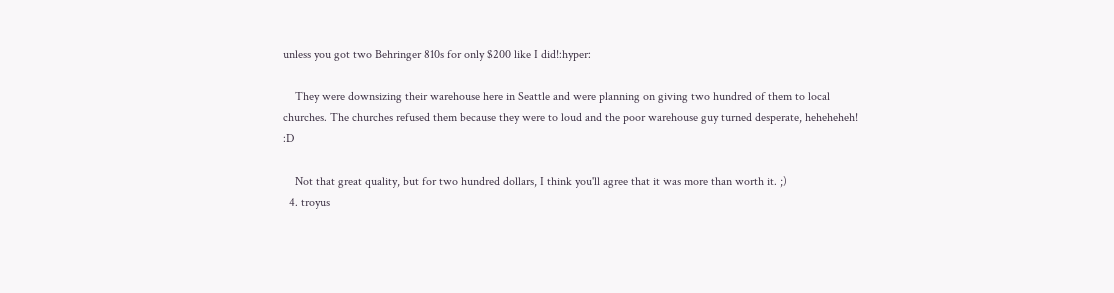unless you got two Behringer 810s for only $200 like I did!:hyper:

    They were downsizing their warehouse here in Seattle and were planning on giving two hundred of them to local churches. The churches refused them because they were to loud and the poor warehouse guy turned desperate, heheheheh! :D

    Not that great quality, but for two hundred dollars, I think you'll agree that it was more than worth it. ;)
  4. troyus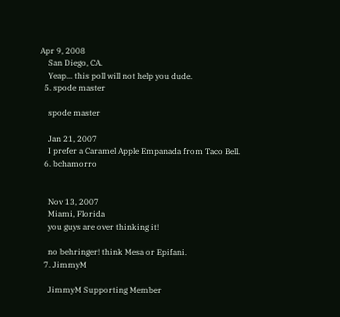Apr 9, 2008
    San Diego, CA.
    Yeap... this poll will not help you dude.
  5. spode master

    spode master

    Jan 21, 2007
    I prefer a Caramel Apple Empanada from Taco Bell.
  6. bchamorro


    Nov 13, 2007
    Miami, Florida
    you guys are over thinking it!

    no behringer! think Mesa or Epifani.
  7. JimmyM

    JimmyM Supporting Member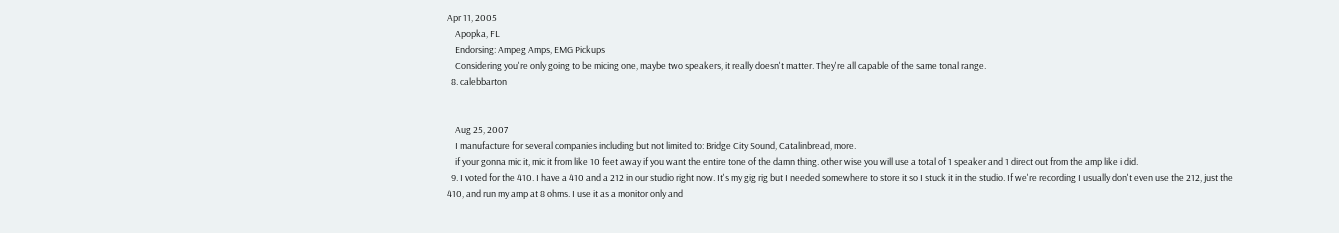Apr 11, 2005
    Apopka, FL
    Endorsing: Ampeg Amps, EMG Pickups
    Considering you're only going to be micing one, maybe two speakers, it really doesn't matter. They're all capable of the same tonal range.
  8. calebbarton


    Aug 25, 2007
    I manufacture for several companies including but not limited to: Bridge City Sound, Catalinbread, more.
    if your gonna mic it, mic it from like 10 feet away if you want the entire tone of the damn thing. other wise you will use a total of 1 speaker and 1 direct out from the amp like i did.
  9. I voted for the 410. I have a 410 and a 212 in our studio right now. It's my gig rig but I needed somewhere to store it so I stuck it in the studio. If we're recording I usually don't even use the 212, just the 410, and run my amp at 8 ohms. I use it as a monitor only and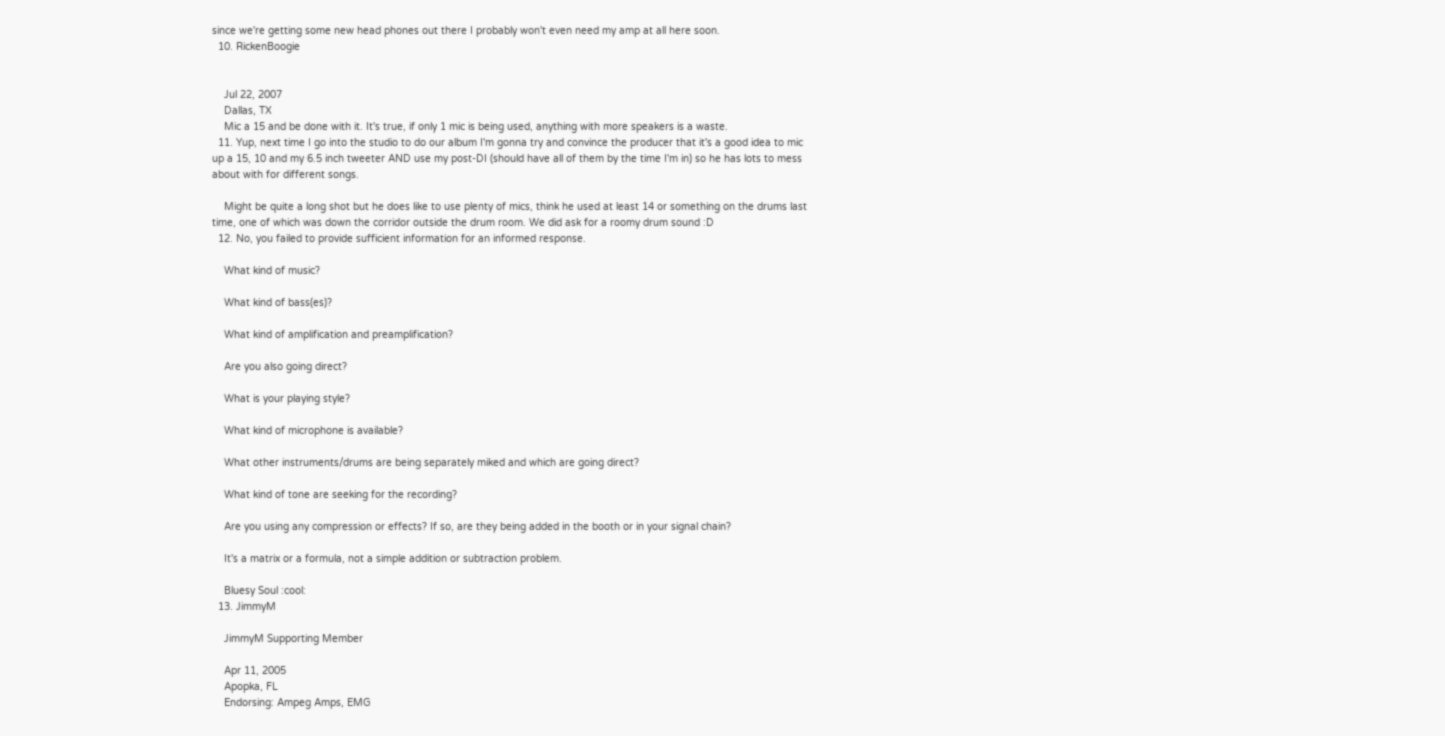since we're getting some new head phones out there I probably won't even need my amp at all here soon.
  10. RickenBoogie


    Jul 22, 2007
    Dallas, TX
    Mic a 15 and be done with it. It's true, if only 1 mic is being used, anything with more speakers is a waste.
  11. Yup, next time I go into the studio to do our album I'm gonna try and convince the producer that it's a good idea to mic up a 15, 10 and my 6.5 inch tweeter AND use my post-DI (should have all of them by the time I'm in) so he has lots to mess about with for different songs.

    Might be quite a long shot but he does like to use plenty of mics, think he used at least 14 or something on the drums last time, one of which was down the corridor outside the drum room. We did ask for a roomy drum sound :D
  12. No, you failed to provide sufficient information for an informed response.

    What kind of music?

    What kind of bass(es)?

    What kind of amplification and preamplification?

    Are you also going direct?

    What is your playing style?

    What kind of microphone is available?

    What other instruments/drums are being separately miked and which are going direct?

    What kind of tone are seeking for the recording?

    Are you using any compression or effects? If so, are they being added in the booth or in your signal chain?

    It's a matrix or a formula, not a simple addition or subtraction problem.

    Bluesy Soul :cool:
  13. JimmyM

    JimmyM Supporting Member

    Apr 11, 2005
    Apopka, FL
    Endorsing: Ampeg Amps, EMG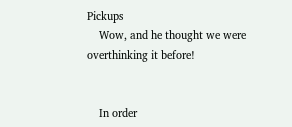Pickups
    Wow, and he thought we were overthinking it before!


    In order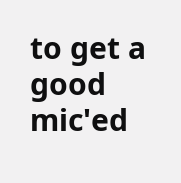to get a good mic'ed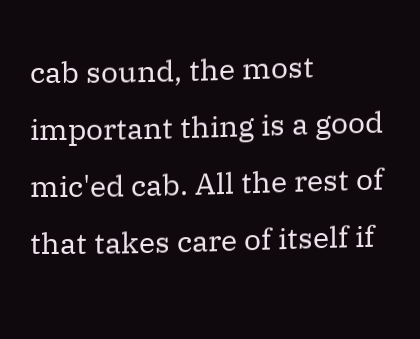cab sound, the most important thing is a good mic'ed cab. All the rest of that takes care of itself if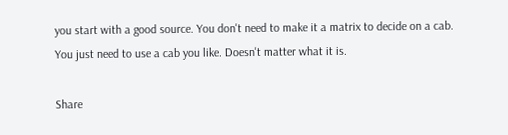you start with a good source. You don't need to make it a matrix to decide on a cab. You just need to use a cab you like. Doesn't matter what it is.

Share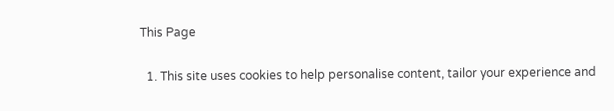This Page

  1. This site uses cookies to help personalise content, tailor your experience and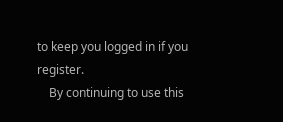to keep you logged in if you register.
    By continuing to use this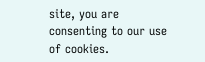site, you are consenting to our use of cookies.